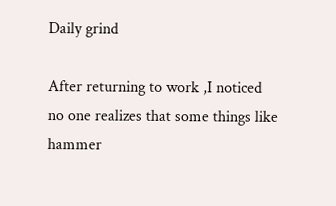Daily grind

After returning to work ,I noticed no one realizes that some things like hammer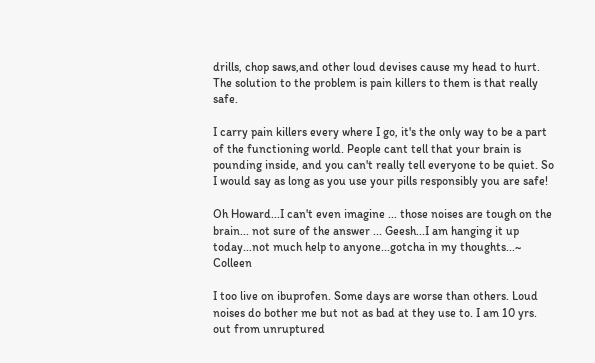drills, chop saws,and other loud devises cause my head to hurt. The solution to the problem is pain killers to them is that really safe.

I carry pain killers every where I go, it's the only way to be a part of the functioning world. People cant tell that your brain is pounding inside, and you can't really tell everyone to be quiet. So I would say as long as you use your pills responsibly you are safe!

Oh Howard...I can't even imagine ... those noises are tough on the brain... not sure of the answer ... Geesh...I am hanging it up today...not much help to anyone...gotcha in my thoughts...~ Colleen

I too live on ibuprofen. Some days are worse than others. Loud noises do bother me but not as bad at they use to. I am 10 yrs. out from unruptured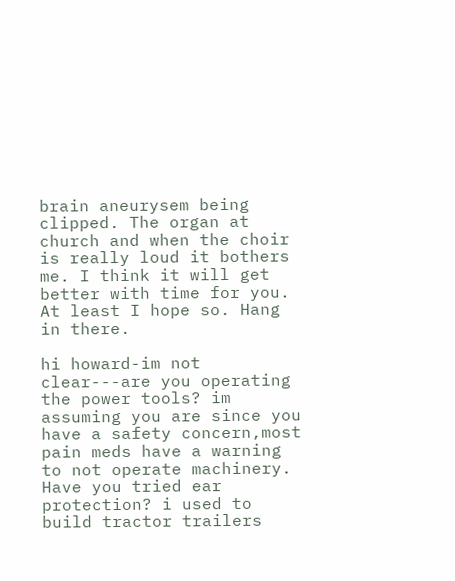brain aneurysem being clipped. The organ at church and when the choir is really loud it bothers me. I think it will get better with time for you. At least I hope so. Hang in there.

hi howard-im not clear---are you operating the power tools? im assuming you are since you have a safety concern,most pain meds have a warning to not operate machinery. Have you tried ear protection? i used to build tractor trailers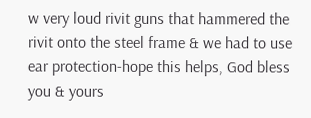w very loud rivit guns that hammered the rivit onto the steel frame & we had to use ear protection-hope this helps, God bless you & yours